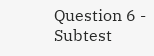Question 6 - Subtest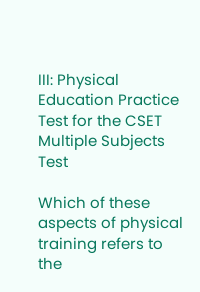III: Physical Education Practice Test for the CSET Multiple Subjects Test

Which of these aspects of physical training refers to the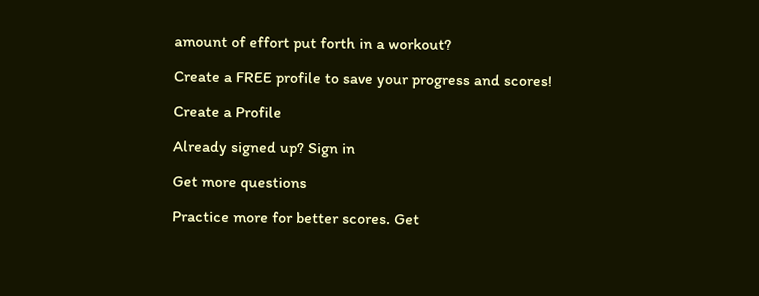amount of effort put forth in a workout?

Create a FREE profile to save your progress and scores!

Create a Profile

Already signed up? Sign in

Get more questions

Practice more for better scores. Get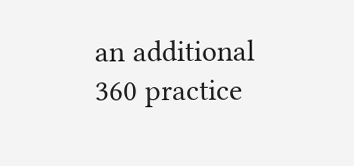an additional 360 practice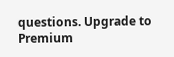questions. Upgrade to Premium